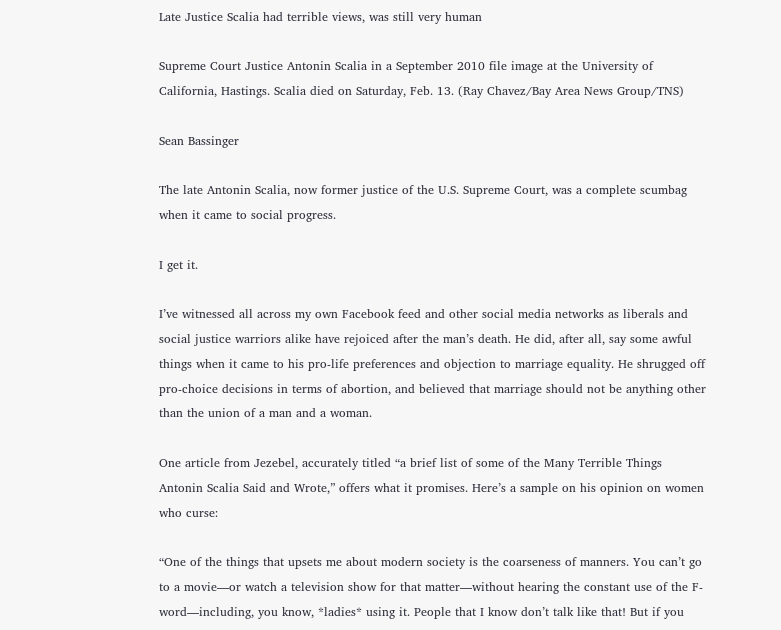Late Justice Scalia had terrible views, was still very human

Supreme Court Justice Antonin Scalia in a September 2010 file image at the University of California, Hastings. Scalia died on Saturday, Feb. 13. (Ray Chavez/Bay Area News Group/TNS)

Sean Bassinger

The late Antonin Scalia, now former justice of the U.S. Supreme Court, was a complete scumbag when it came to social progress.

I get it.

I’ve witnessed all across my own Facebook feed and other social media networks as liberals and social justice warriors alike have rejoiced after the man’s death. He did, after all, say some awful things when it came to his pro-life preferences and objection to marriage equality. He shrugged off pro-choice decisions in terms of abortion, and believed that marriage should not be anything other than the union of a man and a woman.

One article from Jezebel, accurately titled “a brief list of some of the Many Terrible Things Antonin Scalia Said and Wrote,” offers what it promises. Here’s a sample on his opinion on women who curse:

“One of the things that upsets me about modern society is the coarseness of manners. You can’t go to a movie—or watch a television show for that matter—without hearing the constant use of the F-word—including, you know, *ladies* using it. People that I know don’t talk like that! But if you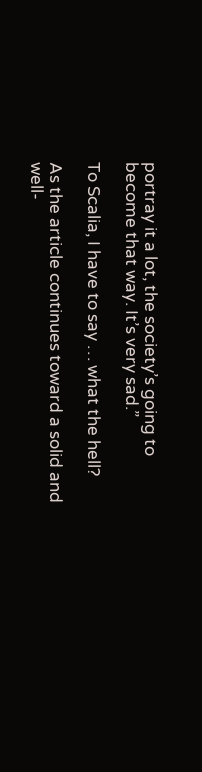portray it a lot, the society’s going to become that way. It’s very sad.”

To Scalia, I have to say … what the hell?

As the article continues toward a solid and well-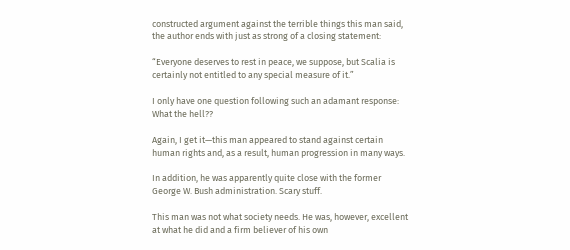constructed argument against the terrible things this man said, the author ends with just as strong of a closing statement:

“Everyone deserves to rest in peace, we suppose, but Scalia is certainly not entitled to any special measure of it.”

I only have one question following such an adamant response: What the hell??

Again, I get it—this man appeared to stand against certain human rights and, as a result, human progression in many ways.

In addition, he was apparently quite close with the former George W. Bush administration. Scary stuff.

This man was not what society needs. He was, however, excellent at what he did and a firm believer of his own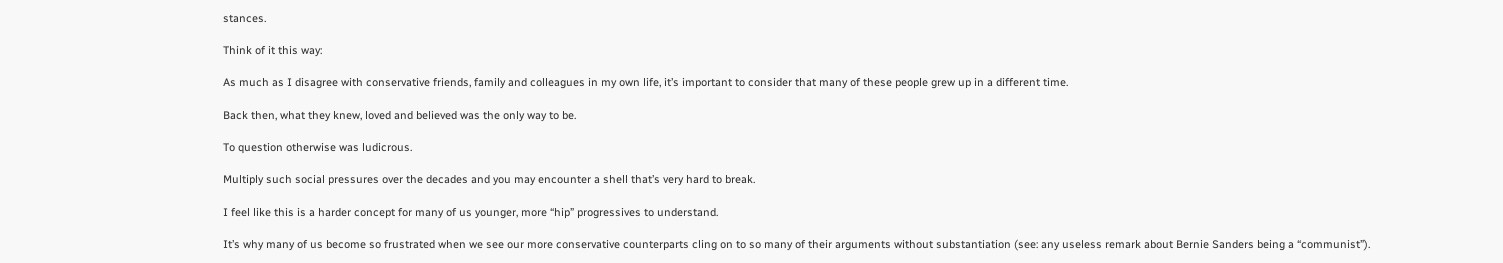stances.

Think of it this way:

As much as I disagree with conservative friends, family and colleagues in my own life, it’s important to consider that many of these people grew up in a different time.

Back then, what they knew, loved and believed was the only way to be.

To question otherwise was ludicrous.

Multiply such social pressures over the decades and you may encounter a shell that’s very hard to break.

I feel like this is a harder concept for many of us younger, more “hip” progressives to understand.

It’s why many of us become so frustrated when we see our more conservative counterparts cling on to so many of their arguments without substantiation (see: any useless remark about Bernie Sanders being a “communist”).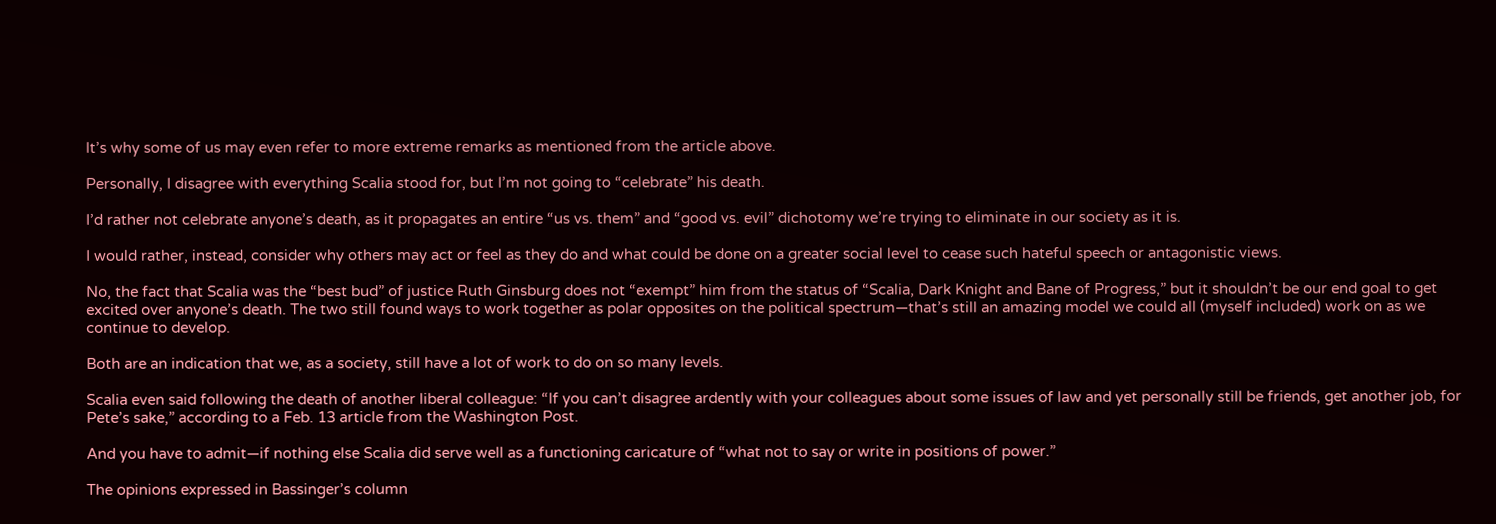It’s why some of us may even refer to more extreme remarks as mentioned from the article above.

Personally, I disagree with everything Scalia stood for, but I’m not going to “celebrate” his death.

I’d rather not celebrate anyone’s death, as it propagates an entire “us vs. them” and “good vs. evil” dichotomy we’re trying to eliminate in our society as it is.

I would rather, instead, consider why others may act or feel as they do and what could be done on a greater social level to cease such hateful speech or antagonistic views.

No, the fact that Scalia was the “best bud” of justice Ruth Ginsburg does not “exempt” him from the status of “Scalia, Dark Knight and Bane of Progress,” but it shouldn’t be our end goal to get excited over anyone’s death. The two still found ways to work together as polar opposites on the political spectrum—that’s still an amazing model we could all (myself included) work on as we continue to develop.

Both are an indication that we, as a society, still have a lot of work to do on so many levels.

Scalia even said following the death of another liberal colleague: “If you can’t disagree ardently with your colleagues about some issues of law and yet personally still be friends, get another job, for Pete’s sake,” according to a Feb. 13 article from the Washington Post.

And you have to admit—if nothing else Scalia did serve well as a functioning caricature of “what not to say or write in positions of power.”

The opinions expressed in Bassinger’s column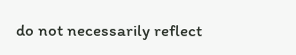do not necessarily reflect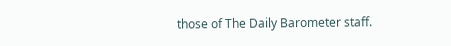those of The Daily Barometer staff.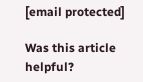[email protected]

Was this article helpful?